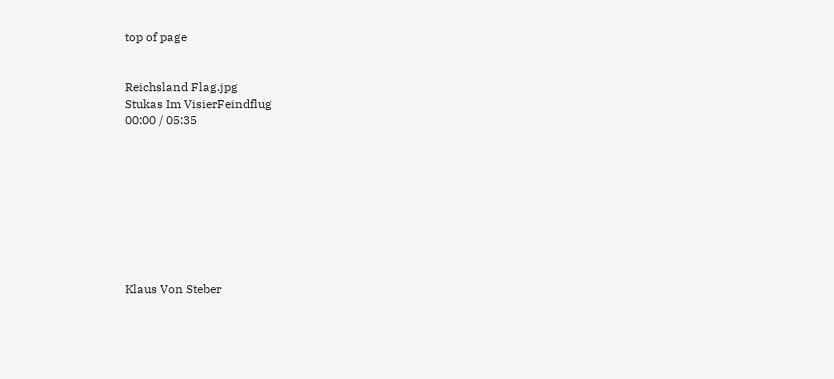top of page


Reichsland Flag.jpg
Stukas Im VisierFeindflug
00:00 / 05:35









Klaus Von Steber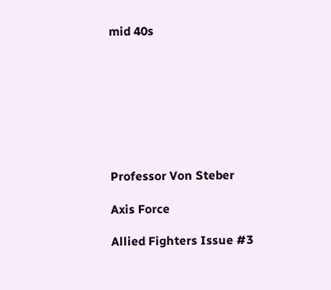mid 40s








Professor Von Steber

Axis Force

Allied Fighters Issue #3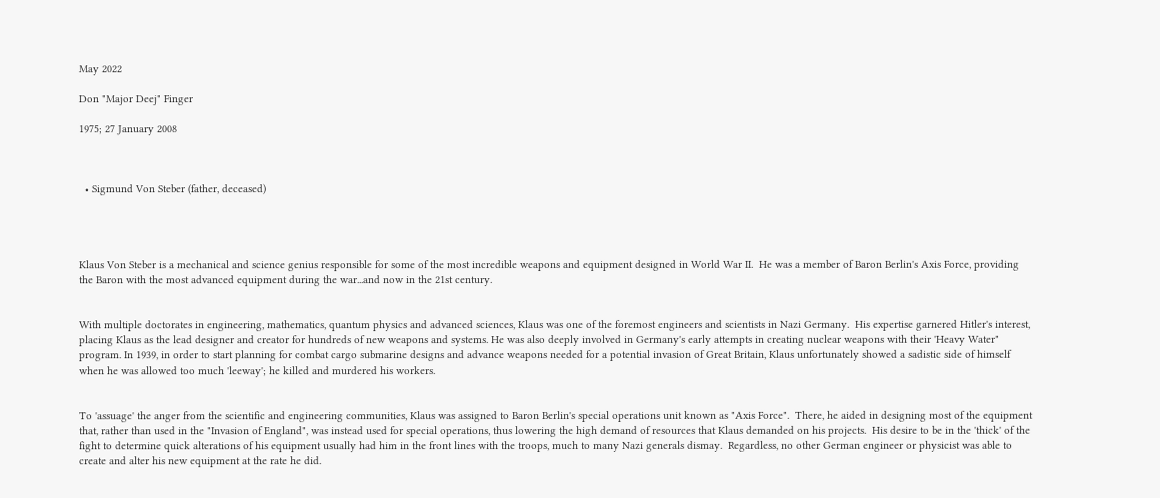May 2022

Don "Major Deej" Finger

1975; 27 January 2008



  • Sigmund Von Steber (father, deceased)




Klaus Von Steber is a mechanical and science genius responsible for some of the most incredible weapons and equipment designed in World War II.  He was a member of Baron Berlin's Axis Force, providing the Baron with the most advanced equipment during the war...and now in the 21st century.


With multiple doctorates in engineering, mathematics, quantum physics and advanced sciences, Klaus was one of the foremost engineers and scientists in Nazi Germany.  His expertise garnered Hitler's interest, placing Klaus as the lead designer and creator for hundreds of new weapons and systems. He was also deeply involved in Germany's early attempts in creating nuclear weapons with their 'Heavy Water" program. In 1939, in order to start planning for combat cargo submarine designs and advance weapons needed for a potential invasion of Great Britain, Klaus unfortunately showed a sadistic side of himself when he was allowed too much 'leeway'; he killed and murdered his workers.


To 'assuage' the anger from the scientific and engineering communities, Klaus was assigned to Baron Berlin's special operations unit known as "Axis Force".  There, he aided in designing most of the equipment that, rather than used in the "Invasion of England", was instead used for special operations, thus lowering the high demand of resources that Klaus demanded on his projects.  His desire to be in the 'thick' of the fight to determine quick alterations of his equipment usually had him in the front lines with the troops, much to many Nazi generals dismay.  Regardless, no other German engineer or physicist was able to create and alter his new equipment at the rate he did.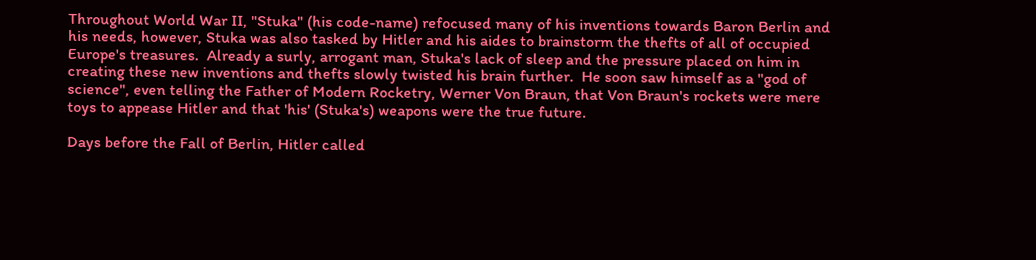Throughout World War II, "Stuka" (his code-name) refocused many of his inventions towards Baron Berlin and his needs, however, Stuka was also tasked by Hitler and his aides to brainstorm the thefts of all of occupied Europe's treasures.  Already a surly, arrogant man, Stuka's lack of sleep and the pressure placed on him in creating these new inventions and thefts slowly twisted his brain further.  He soon saw himself as a "god of science", even telling the Father of Modern Rocketry, Werner Von Braun, that Von Braun's rockets were mere toys to appease Hitler and that 'his' (Stuka's) weapons were the true future.

Days before the Fall of Berlin, Hitler called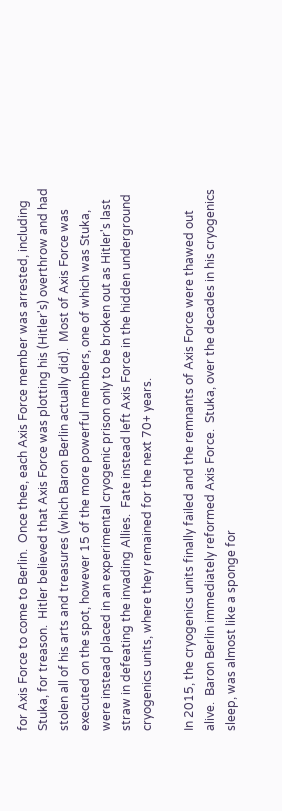for Axis Force to come to Berlin.  Once thee, each Axis Force member was arrested, including Stuka, for treason.  Hitler believed that Axis Force was plotting his (Hitler's) overthrow and had stolen all of his arts and treasures (which Baron Berlin actually did).  Most of Axis Force was executed on the spot, however 15 of the more powerful members, one of which was Stuka, were instead placed in an experimental cryogenic prison only to be broken out as Hitler's last straw in defeating the invading Allies.  Fate instead left Axis Force in the hidden underground cryogenics units, where they remained for the next 70+ years.

In 2015, the cryogenics units finally failed and the remnants of Axis Force were thawed out  alive.  Baron Berlin immediately reformed Axis Force.  Stuka, over the decades in his cryogenics sleep, was almost like a sponge for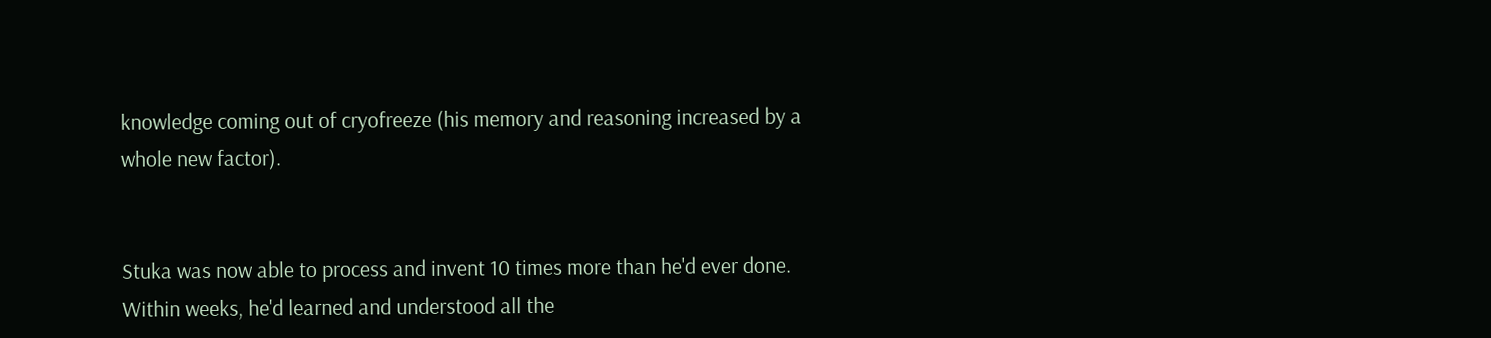knowledge coming out of cryofreeze (his memory and reasoning increased by a whole new factor).


Stuka was now able to process and invent 10 times more than he'd ever done.  Within weeks, he'd learned and understood all the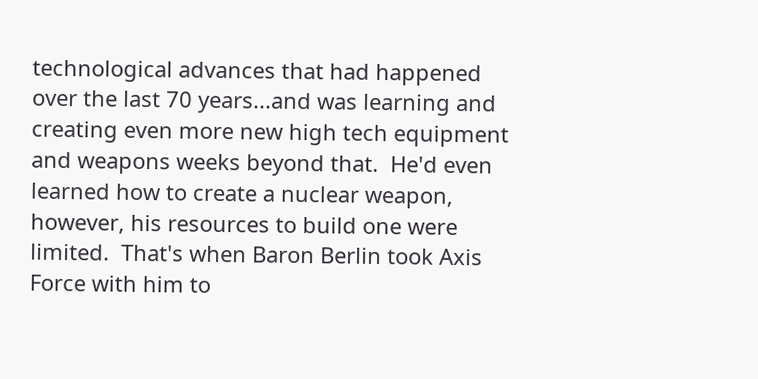technological advances that had happened over the last 70 years...and was learning and creating even more new high tech equipment and weapons weeks beyond that.  He'd even learned how to create a nuclear weapon, however, his resources to build one were limited.  That's when Baron Berlin took Axis Force with him to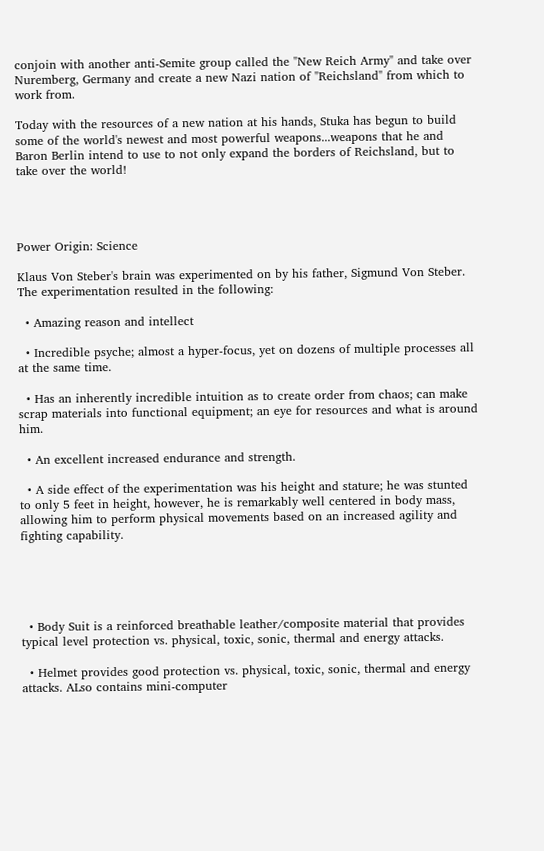conjoin with another anti-Semite group called the "New Reich Army" and take over Nuremberg, Germany and create a new Nazi nation of "Reichsland" from which to work from.

Today with the resources of a new nation at his hands, Stuka has begun to build some of the world's newest and most powerful weapons...weapons that he and Baron Berlin intend to use to not only expand the borders of Reichsland, but to take over the world!




Power Origin: Science

Klaus Von Steber's brain was experimented on by his father, Sigmund Von Steber.  The experimentation resulted in the following:

  • Amazing reason and intellect

  • Incredible psyche; almost a hyper-focus, yet on dozens of multiple processes all at the same time.

  • Has an inherently incredible intuition as to create order from chaos; can make scrap materials into functional equipment; an eye for resources and what is around him.

  • An excellent increased endurance and strength.

  • A side effect of the experimentation was his height and stature; he was stunted to only 5 feet in height, however, he is remarkably well centered in body mass, allowing him to perform physical movements based on an increased agility and fighting capability.





  • Body Suit is a reinforced breathable leather/composite material that provides typical level protection vs. physical, toxic, sonic, thermal and energy attacks.

  • Helmet provides good protection vs. physical, toxic, sonic, thermal and energy attacks. ALso contains mini-computer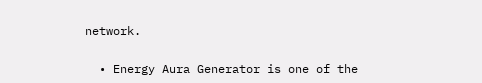network.

  • Energy Aura Generator is one of the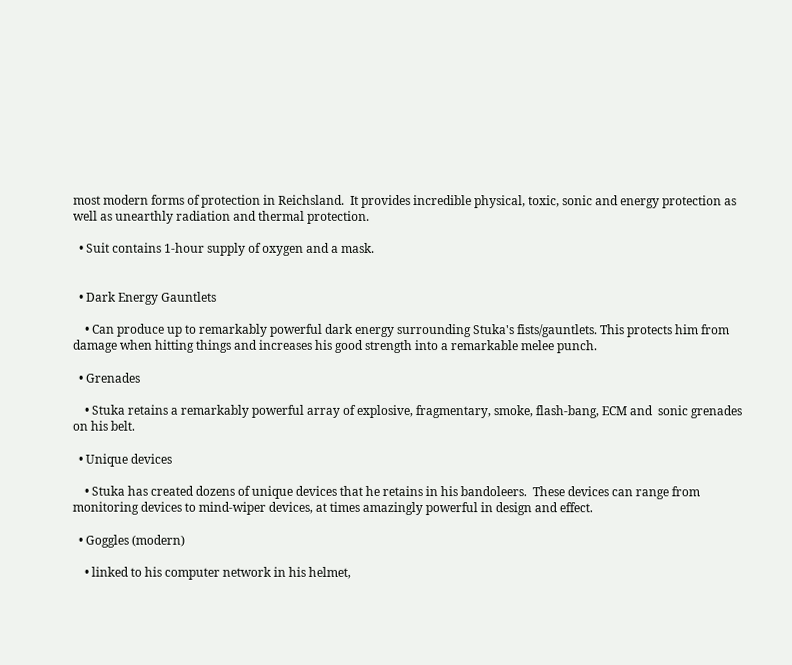most modern forms of protection in Reichsland.  It provides incredible physical, toxic, sonic and energy protection as well as unearthly radiation and thermal protection.

  • Suit contains 1-hour supply of oxygen and a mask.


  • Dark Energy Gauntlets

    • Can produce up to remarkably powerful dark energy surrounding Stuka's fists/gauntlets. This protects him from damage when hitting things and increases his good strength into a remarkable melee punch.

  • Grenades

    • Stuka retains a remarkably powerful array of explosive, fragmentary, smoke, flash-bang, ECM and  sonic grenades on his belt.

  • Unique devices

    • Stuka has created dozens of unique devices that he retains in his bandoleers.  These devices can range from monitoring devices to mind-wiper devices, at times amazingly powerful in design and effect.

  • Goggles (modern)

    • linked to his computer network in his helmet,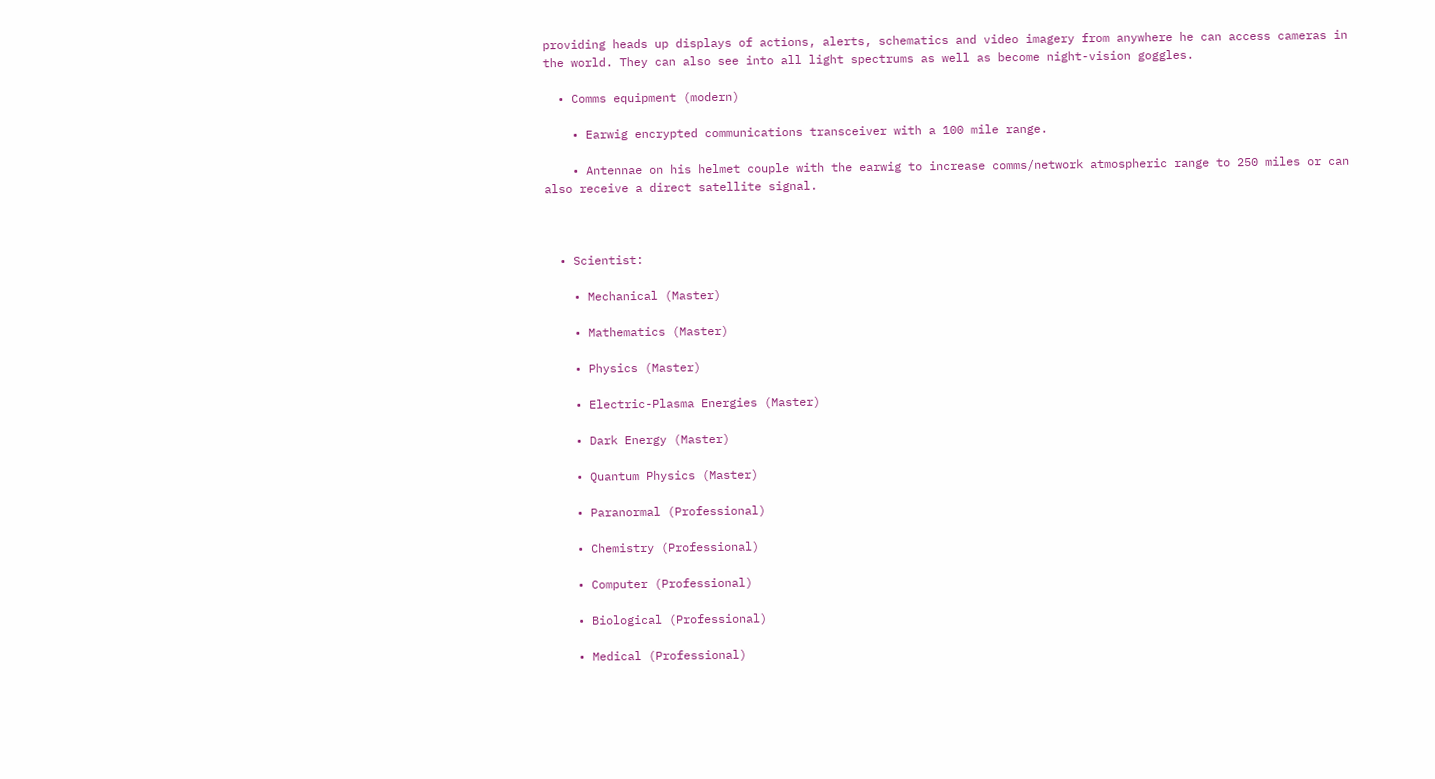providing heads up displays of actions, alerts, schematics and video imagery from anywhere he can access cameras in the world. They can also see into all light spectrums as well as become night-vision goggles.

  • Comms equipment (modern)

    • Earwig encrypted communications transceiver with a 100 mile range.

    • Antennae on his helmet couple with the earwig to increase comms/network atmospheric range to 250 miles or can also receive a direct satellite signal.



  • Scientist:

    • Mechanical (Master)

    • Mathematics (Master)

    • Physics (Master)

    • Electric-Plasma Energies (Master)

    • Dark Energy (Master)

    • Quantum Physics (Master)

    • Paranormal (Professional)

    • Chemistry (Professional)

    • Computer (Professional)

    • Biological (Professional)

    • Medical (Professional)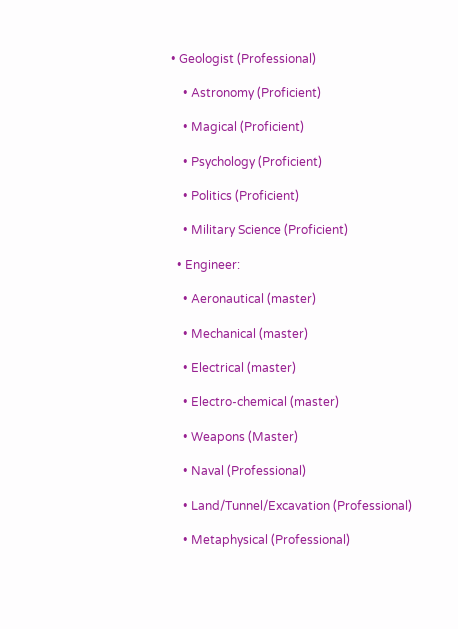• Geologist (Professional)

    • Astronomy (Proficient)

    • Magical (Proficient)

    • Psychology (Proficient)

    • Politics (Proficient)

    • Military Science (Proficient)

  • Engineer:

    • Aeronautical (master)

    • Mechanical (master)

    • Electrical (master)

    • Electro-chemical (master)

    • Weapons (Master)

    • Naval (Professional)

    • Land/Tunnel/Excavation (Professional)

    • Metaphysical (Professional)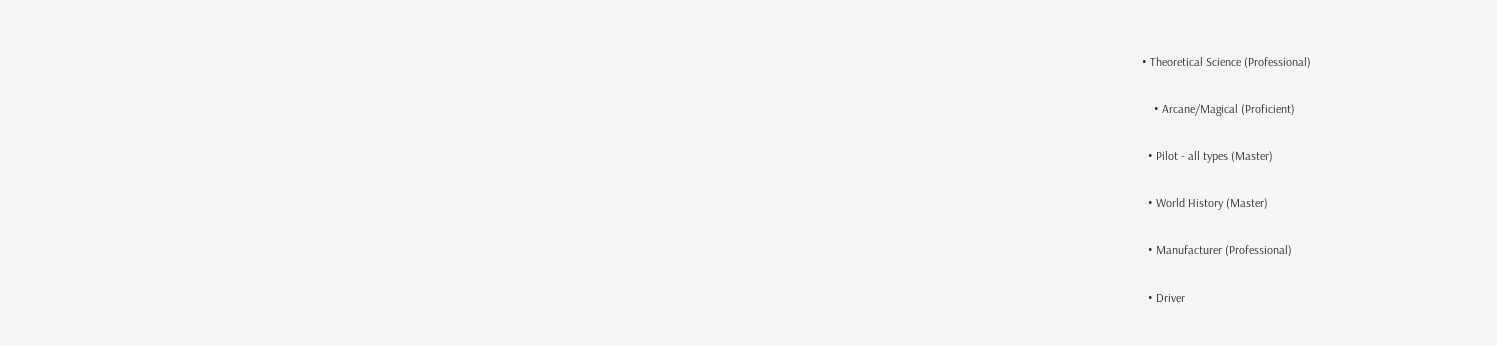• Theoretical Science (Professional)

    • Arcane/Magical (Proficient)

  • Pilot - all types (Master)

  • World History (Master)

  • Manufacturer (Professional)

  • Driver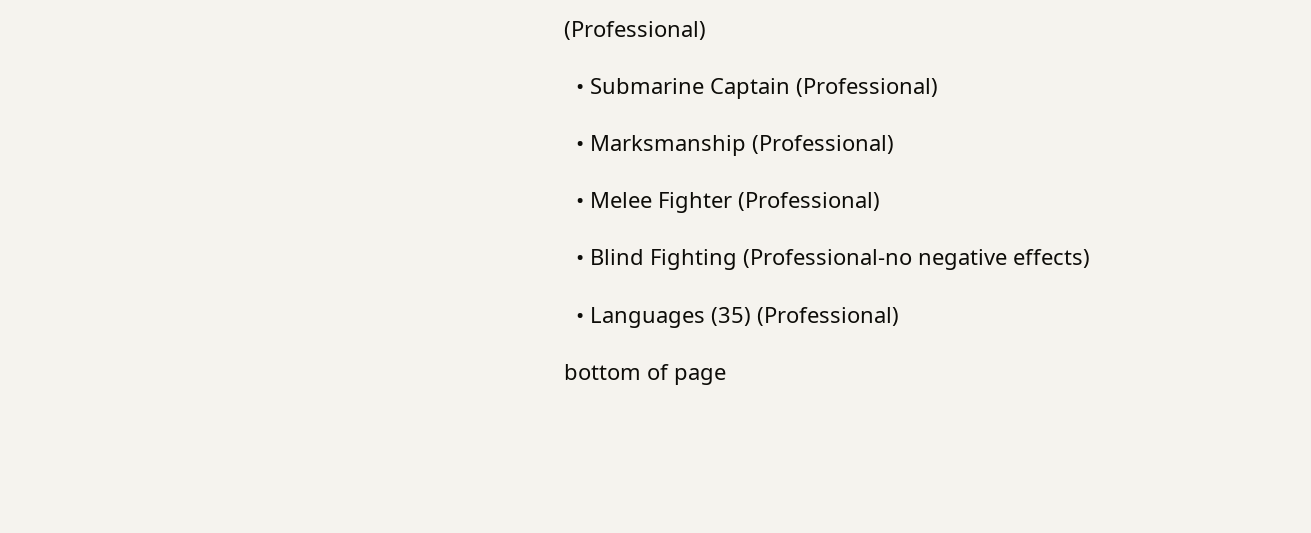(Professional)

  • Submarine Captain (Professional)

  • Marksmanship (Professional)

  • Melee Fighter (Professional)

  • Blind Fighting (Professional-no negative effects)

  • Languages (35) (Professional)

bottom of page